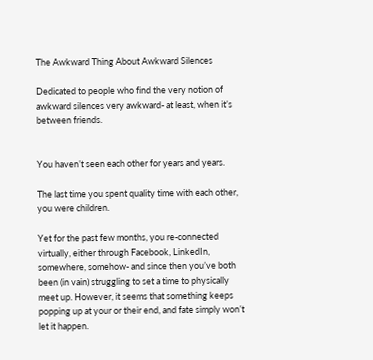The Awkward Thing About Awkward Silences

Dedicated to people who find the very notion of awkward silences very awkward- at least, when it’s between friends.


You haven’t seen each other for years and years.

The last time you spent quality time with each other, you were children.

Yet for the past few months, you re-connected virtually, either through Facebook, LinkedIn, somewhere, somehow- and since then you’ve both been (in vain) struggling to set a time to physically meet up. However, it seems that something keeps popping up at your or their end, and fate simply won’t let it happen.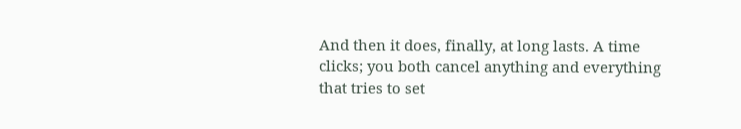And then it does, finally, at long lasts. A time clicks; you both cancel anything and everything that tries to set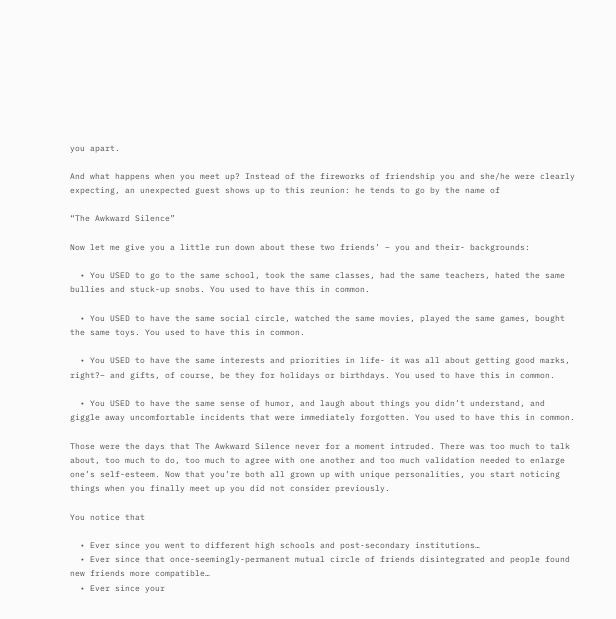you apart.

And what happens when you meet up? Instead of the fireworks of friendship you and she/he were clearly expecting, an unexpected guest shows up to this reunion: he tends to go by the name of

“The Awkward Silence”

Now let me give you a little run down about these two friends’ – you and their- backgrounds:

  • You USED to go to the same school, took the same classes, had the same teachers, hated the same bullies and stuck-up snobs. You used to have this in common.

  • You USED to have the same social circle, watched the same movies, played the same games, bought the same toys. You used to have this in common.

  • You USED to have the same interests and priorities in life- it was all about getting good marks, right?– and gifts, of course, be they for holidays or birthdays. You used to have this in common.

  • You USED to have the same sense of humor, and laugh about things you didn’t understand, and giggle away uncomfortable incidents that were immediately forgotten. You used to have this in common.

Those were the days that The Awkward Silence never for a moment intruded. There was too much to talk about, too much to do, too much to agree with one another and too much validation needed to enlarge one’s self-esteem. Now that you’re both all grown up with unique personalities, you start noticing things when you finally meet up you did not consider previously.

You notice that

  • Ever since you went to different high schools and post-secondary institutions…
  • Ever since that once-seemingly-permanent mutual circle of friends disintegrated and people found new friends more compatible…
  • Ever since your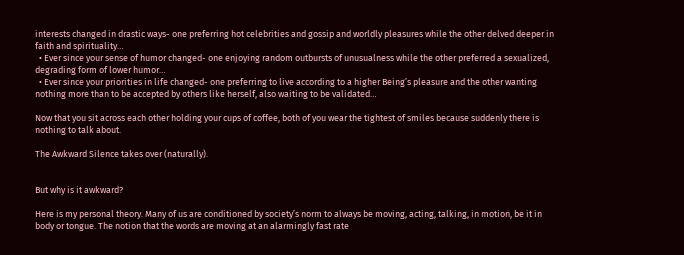interests changed in drastic ways- one preferring hot celebrities and gossip and worldly pleasures while the other delved deeper in faith and spirituality…
  • Ever since your sense of humor changed- one enjoying random outbursts of unusualness while the other preferred a sexualized, degrading form of lower humor…
  • Ever since your priorities in life changed- one preferring to live according to a higher Being’s pleasure and the other wanting nothing more than to be accepted by others like herself, also waiting to be validated…

Now that you sit across each other holding your cups of coffee, both of you wear the tightest of smiles because suddenly there is nothing to talk about.

The Awkward Silence takes over (naturally).


But why is it awkward?

Here is my personal theory. Many of us are conditioned by society’s norm to always be moving, acting, talking, in motion, be it in body or tongue. The notion that the words are moving at an alarmingly fast rate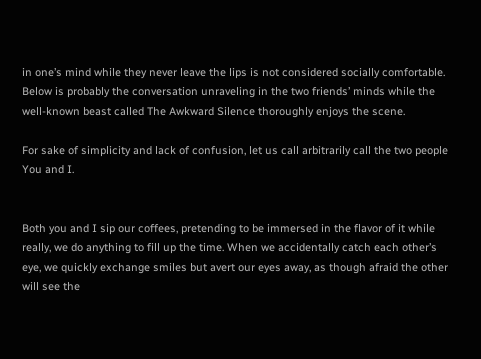in one’s mind while they never leave the lips is not considered socially comfortable. Below is probably the conversation unraveling in the two friends’ minds while the well-known beast called The Awkward Silence thoroughly enjoys the scene.

For sake of simplicity and lack of confusion, let us call arbitrarily call the two people You and I.


Both you and I sip our coffees, pretending to be immersed in the flavor of it while really, we do anything to fill up the time. When we accidentally catch each other’s eye, we quickly exchange smiles but avert our eyes away, as though afraid the other will see the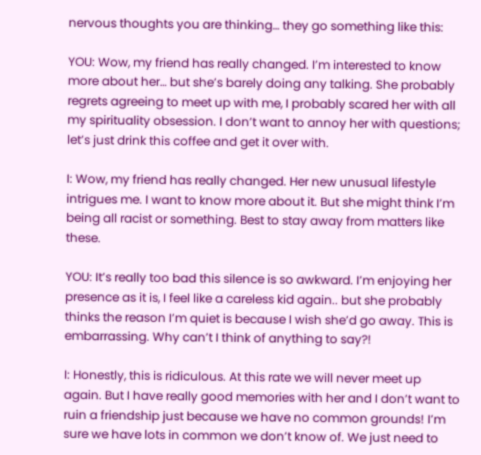nervous thoughts you are thinking… they go something like this:

YOU: Wow, my friend has really changed. I’m interested to know more about her… but she’s barely doing any talking. She probably regrets agreeing to meet up with me, I probably scared her with all my spirituality obsession. I don’t want to annoy her with questions; let’s just drink this coffee and get it over with.

I: Wow, my friend has really changed. Her new unusual lifestyle intrigues me. I want to know more about it. But she might think I’m being all racist or something. Best to stay away from matters like these.

YOU: It’s really too bad this silence is so awkward. I’m enjoying her presence as it is, I feel like a careless kid again.. but she probably thinks the reason I’m quiet is because I wish she’d go away. This is embarrassing. Why can’t I think of anything to say?!

I: Honestly, this is ridiculous. At this rate we will never meet up again. But I have really good memories with her and I don’t want to ruin a friendship just because we have no common grounds! I’m sure we have lots in common we don’t know of. We just need to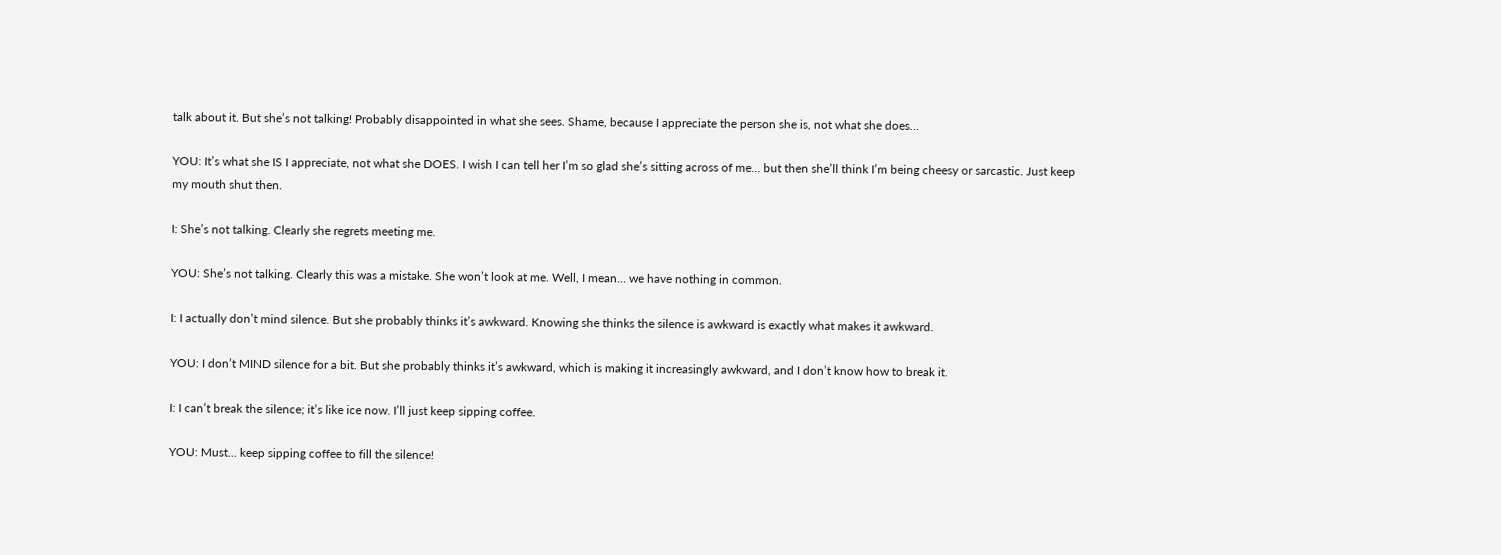talk about it. But she’s not talking! Probably disappointed in what she sees. Shame, because I appreciate the person she is, not what she does…

YOU: It’s what she IS I appreciate, not what she DOES. I wish I can tell her I’m so glad she’s sitting across of me… but then she’ll think I’m being cheesy or sarcastic. Just keep my mouth shut then.

I: She’s not talking. Clearly she regrets meeting me.

YOU: She’s not talking. Clearly this was a mistake. She won’t look at me. Well, I mean… we have nothing in common.

I: I actually don’t mind silence. But she probably thinks it’s awkward. Knowing she thinks the silence is awkward is exactly what makes it awkward.

YOU: I don’t MIND silence for a bit. But she probably thinks it’s awkward, which is making it increasingly awkward, and I don’t know how to break it.

I: I can’t break the silence; it’s like ice now. I’ll just keep sipping coffee.

YOU: Must… keep sipping coffee to fill the silence!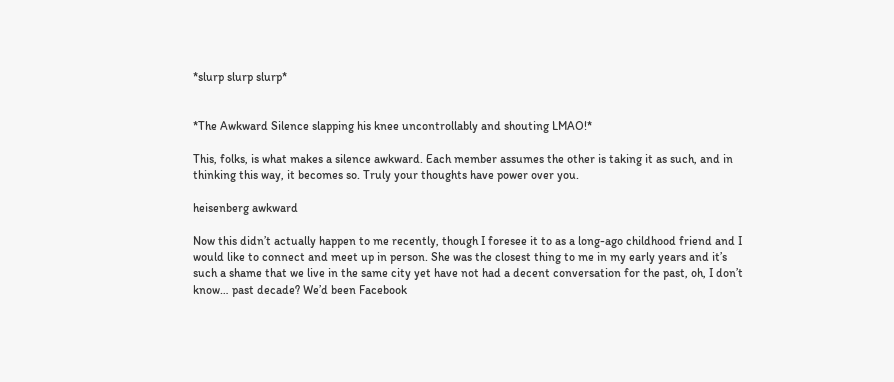*slurp slurp slurp*


*The Awkward Silence slapping his knee uncontrollably and shouting LMAO!*

This, folks, is what makes a silence awkward. Each member assumes the other is taking it as such, and in thinking this way, it becomes so. Truly your thoughts have power over you.

heisenberg awkward

Now this didn’t actually happen to me recently, though I foresee it to as a long-ago childhood friend and I would like to connect and meet up in person. She was the closest thing to me in my early years and it’s such a shame that we live in the same city yet have not had a decent conversation for the past, oh, I don’t know… past decade? We’d been Facebook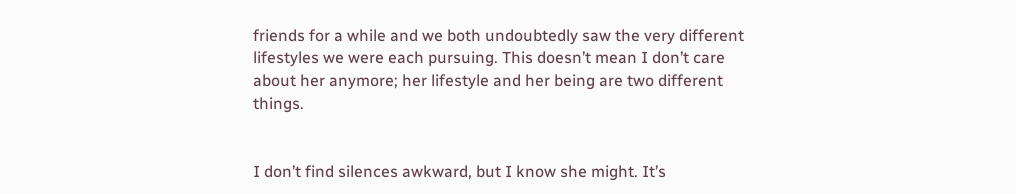friends for a while and we both undoubtedly saw the very different lifestyles we were each pursuing. This doesn’t mean I don’t care about her anymore; her lifestyle and her being are two different things.


I don’t find silences awkward, but I know she might. It’s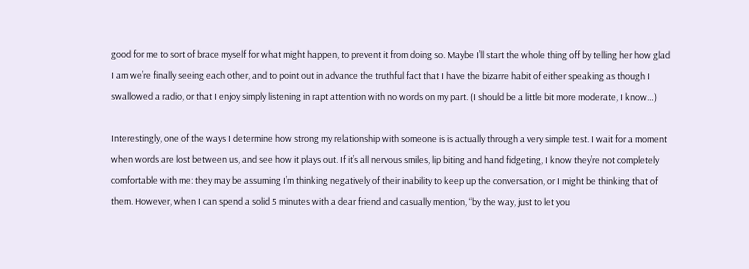good for me to sort of brace myself for what might happen, to prevent it from doing so. Maybe I’ll start the whole thing off by telling her how glad I am we’re finally seeing each other, and to point out in advance the truthful fact that I have the bizarre habit of either speaking as though I swallowed a radio, or that I enjoy simply listening in rapt attention with no words on my part. (I should be a little bit more moderate, I know…)

Interestingly, one of the ways I determine how strong my relationship with someone is is actually through a very simple test. I wait for a moment when words are lost between us, and see how it plays out. If it’s all nervous smiles, lip biting and hand fidgeting, I know they’re not completely comfortable with me: they may be assuming I’m thinking negatively of their inability to keep up the conversation, or I might be thinking that of them. However, when I can spend a solid 5 minutes with a dear friend and casually mention, “by the way, just to let you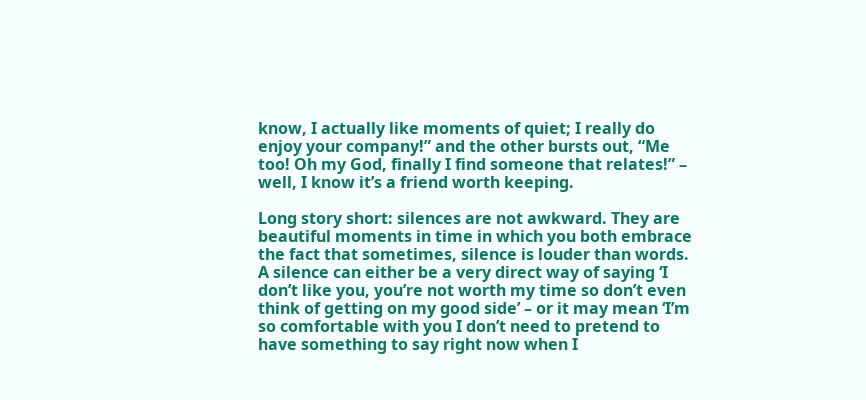know, I actually like moments of quiet; I really do enjoy your company!” and the other bursts out, “Me too! Oh my God, finally I find someone that relates!” – well, I know it’s a friend worth keeping.

Long story short: silences are not awkward. They are beautiful moments in time in which you both embrace the fact that sometimes, silence is louder than words. A silence can either be a very direct way of saying ‘I don’t like you, you’re not worth my time so don’t even think of getting on my good side’ – or it may mean ‘I’m so comfortable with you I don’t need to pretend to have something to say right now when I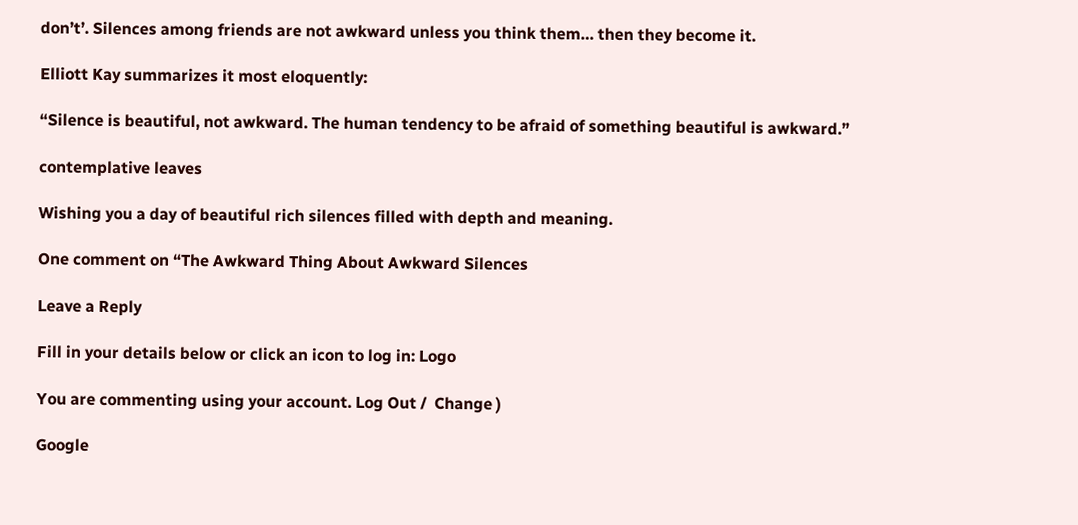don’t’. Silences among friends are not awkward unless you think them… then they become it.

Elliott Kay summarizes it most eloquently:

“Silence is beautiful, not awkward. The human tendency to be afraid of something beautiful is awkward.”

contemplative leaves

Wishing you a day of beautiful rich silences filled with depth and meaning.

One comment on “The Awkward Thing About Awkward Silences

Leave a Reply

Fill in your details below or click an icon to log in: Logo

You are commenting using your account. Log Out /  Change )

Google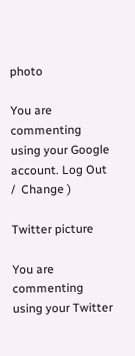photo

You are commenting using your Google account. Log Out /  Change )

Twitter picture

You are commenting using your Twitter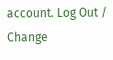account. Log Out /  Change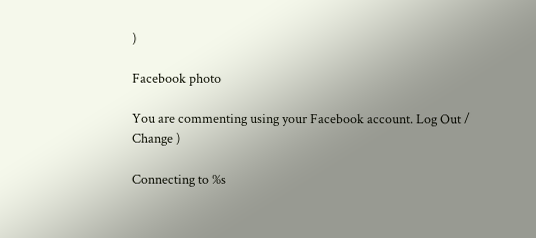)

Facebook photo

You are commenting using your Facebook account. Log Out /  Change )

Connecting to %s